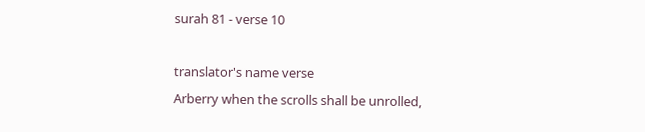surah 81 - verse 10

translator's name verse
Arberry when the scrolls shall be unrolled,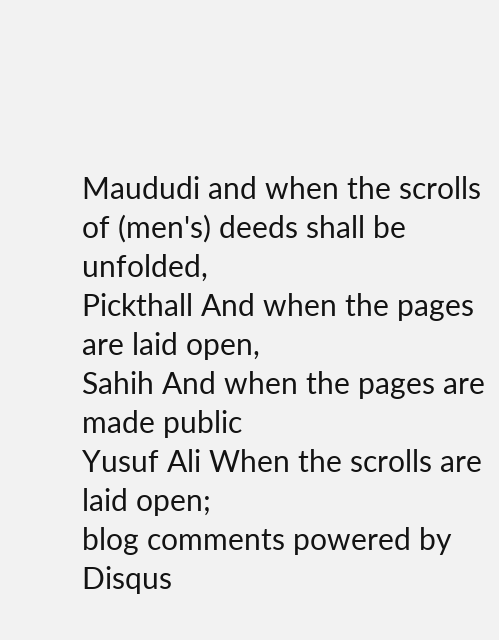Maududi and when the scrolls of (men's) deeds shall be unfolded,
Pickthall And when the pages are laid open,
Sahih And when the pages are made public
Yusuf Ali When the scrolls are laid open;
blog comments powered by Disqus